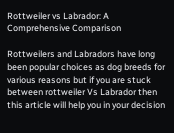Rottweiler vs Labrador: A Comprehensive Comparison

Rottweilers and Labradors have long been popular choices as dog breeds for various reasons but if you are stuck between rottweiler Vs Labrador then this article will help you in your decision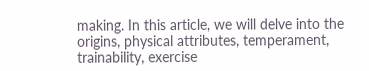making. In this article, we will delve into the origins, physical attributes, temperament, trainability, exercise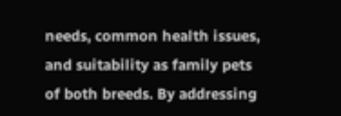needs, common health issues, and suitability as family pets of both breeds. By addressing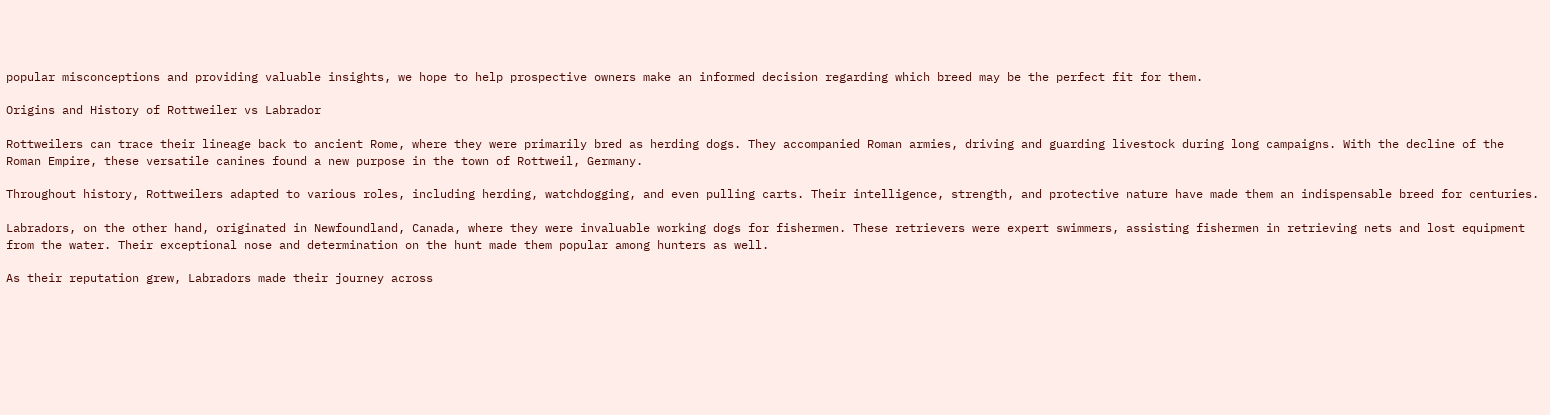popular misconceptions and providing valuable insights, we hope to help prospective owners make an informed decision regarding which breed may be the perfect fit for them.

Origins and History of Rottweiler vs Labrador

Rottweilers can trace their lineage back to ancient Rome, where they were primarily bred as herding dogs. They accompanied Roman armies, driving and guarding livestock during long campaigns. With the decline of the Roman Empire, these versatile canines found a new purpose in the town of Rottweil, Germany.

Throughout history, Rottweilers adapted to various roles, including herding, watchdogging, and even pulling carts. Their intelligence, strength, and protective nature have made them an indispensable breed for centuries.

Labradors, on the other hand, originated in Newfoundland, Canada, where they were invaluable working dogs for fishermen. These retrievers were expert swimmers, assisting fishermen in retrieving nets and lost equipment from the water. Their exceptional nose and determination on the hunt made them popular among hunters as well.

As their reputation grew, Labradors made their journey across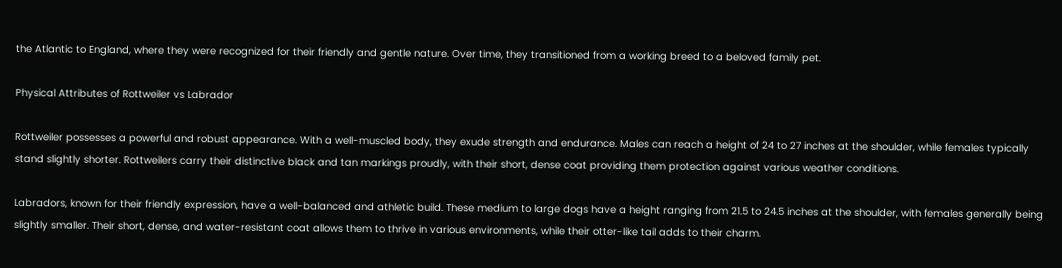the Atlantic to England, where they were recognized for their friendly and gentle nature. Over time, they transitioned from a working breed to a beloved family pet.

Physical Attributes of Rottweiler vs Labrador

Rottweiler possesses a powerful and robust appearance. With a well-muscled body, they exude strength and endurance. Males can reach a height of 24 to 27 inches at the shoulder, while females typically stand slightly shorter. Rottweilers carry their distinctive black and tan markings proudly, with their short, dense coat providing them protection against various weather conditions.

Labradors, known for their friendly expression, have a well-balanced and athletic build. These medium to large dogs have a height ranging from 21.5 to 24.5 inches at the shoulder, with females generally being slightly smaller. Their short, dense, and water-resistant coat allows them to thrive in various environments, while their otter-like tail adds to their charm.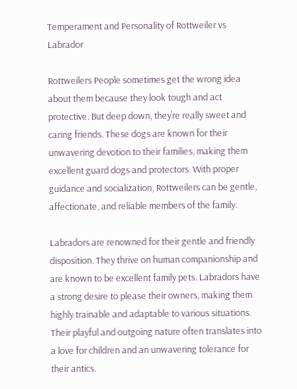Temperament and Personality of Rottweiler vs Labrador

Rottweilers People sometimes get the wrong idea about them because they look tough and act protective. But deep down, they’re really sweet and caring friends. These dogs are known for their unwavering devotion to their families, making them excellent guard dogs and protectors. With proper guidance and socialization, Rottweilers can be gentle, affectionate, and reliable members of the family.

Labradors are renowned for their gentle and friendly disposition. They thrive on human companionship and are known to be excellent family pets. Labradors have a strong desire to please their owners, making them highly trainable and adaptable to various situations. Their playful and outgoing nature often translates into a love for children and an unwavering tolerance for their antics.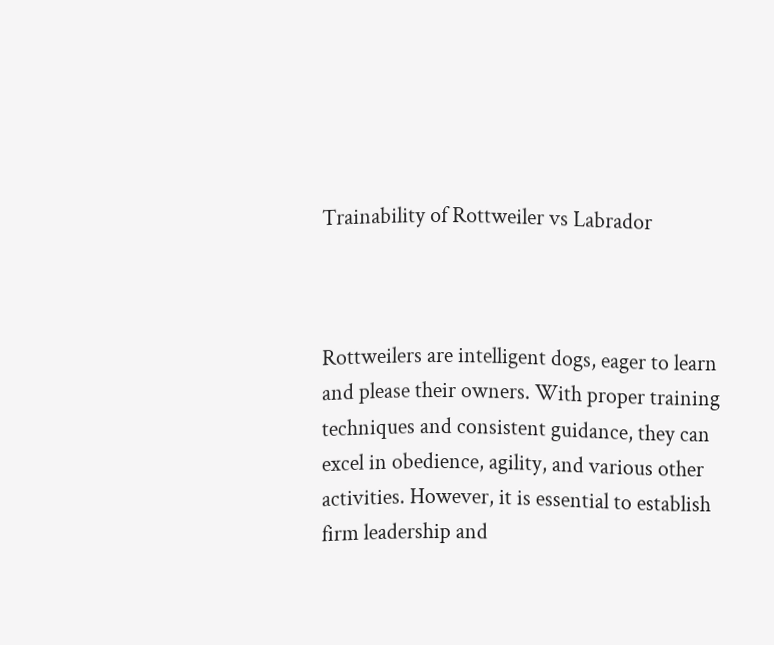Trainability of Rottweiler vs Labrador



Rottweilers are intelligent dogs, eager to learn and please their owners. With proper training techniques and consistent guidance, they can excel in obedience, agility, and various other activities. However, it is essential to establish firm leadership and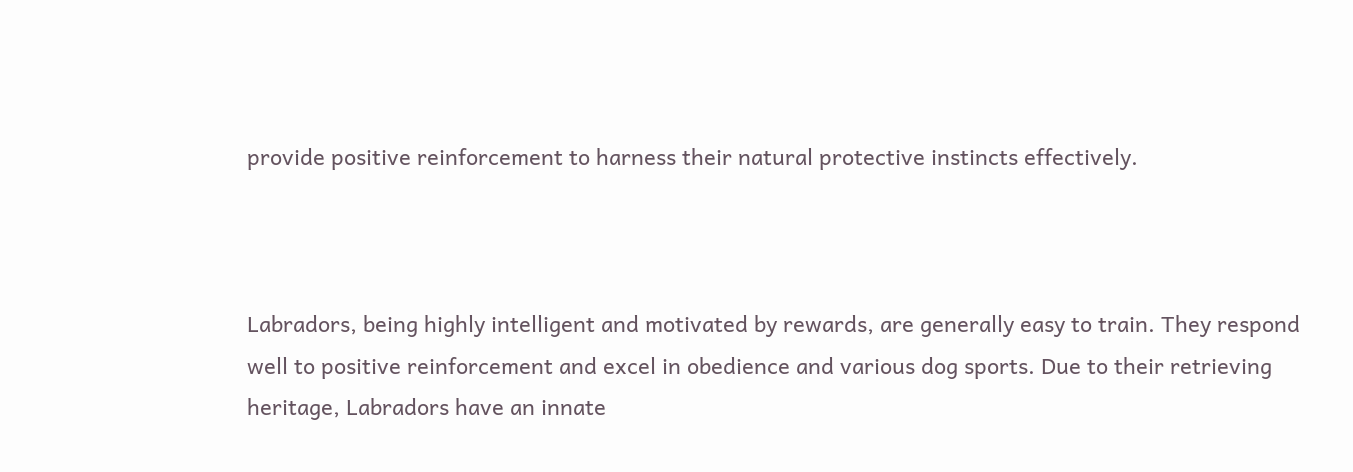provide positive reinforcement to harness their natural protective instincts effectively.



Labradors, being highly intelligent and motivated by rewards, are generally easy to train. They respond well to positive reinforcement and excel in obedience and various dog sports. Due to their retrieving heritage, Labradors have an innate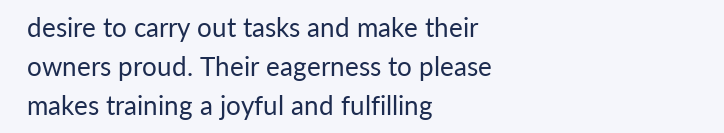desire to carry out tasks and make their owners proud. Their eagerness to please makes training a joyful and fulfilling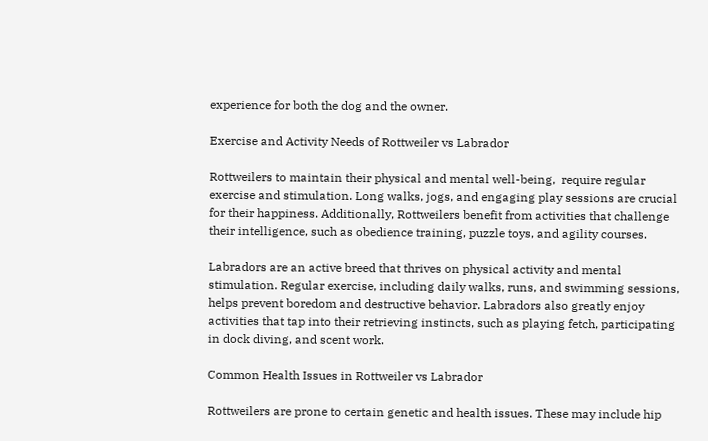experience for both the dog and the owner.

Exercise and Activity Needs of Rottweiler vs Labrador

Rottweilers to maintain their physical and mental well-being,  require regular exercise and stimulation. Long walks, jogs, and engaging play sessions are crucial for their happiness. Additionally, Rottweilers benefit from activities that challenge their intelligence, such as obedience training, puzzle toys, and agility courses.

Labradors are an active breed that thrives on physical activity and mental stimulation. Regular exercise, including daily walks, runs, and swimming sessions, helps prevent boredom and destructive behavior. Labradors also greatly enjoy activities that tap into their retrieving instincts, such as playing fetch, participating in dock diving, and scent work.

Common Health Issues in Rottweiler vs Labrador

Rottweilers are prone to certain genetic and health issues. These may include hip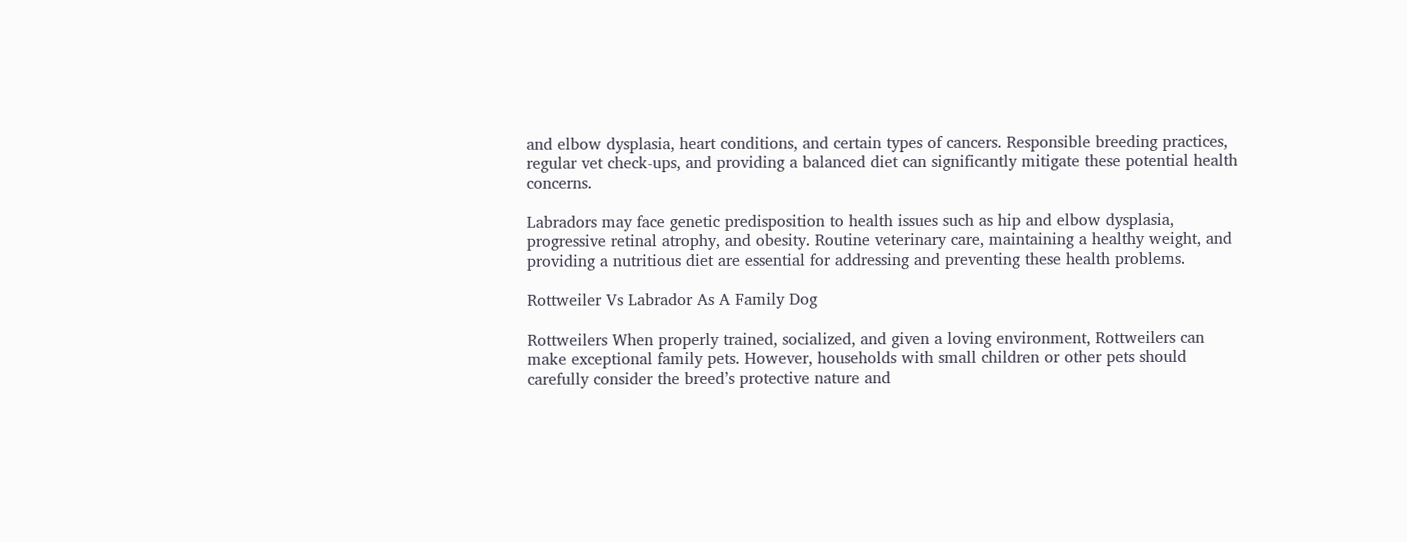and elbow dysplasia, heart conditions, and certain types of cancers. Responsible breeding practices, regular vet check-ups, and providing a balanced diet can significantly mitigate these potential health concerns.

Labradors may face genetic predisposition to health issues such as hip and elbow dysplasia, progressive retinal atrophy, and obesity. Routine veterinary care, maintaining a healthy weight, and providing a nutritious diet are essential for addressing and preventing these health problems.

Rottweiler Vs Labrador As A Family Dog

Rottweilers When properly trained, socialized, and given a loving environment, Rottweilers can make exceptional family pets. However, households with small children or other pets should carefully consider the breed’s protective nature and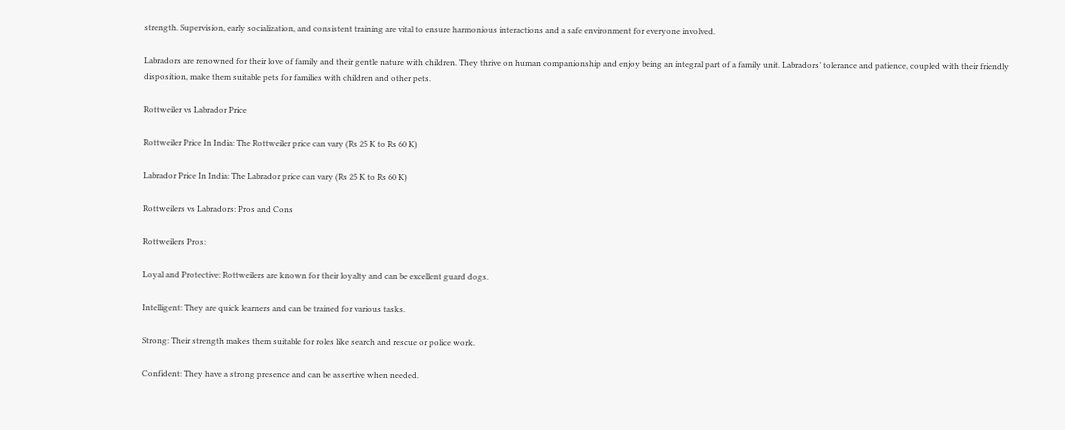strength. Supervision, early socialization, and consistent training are vital to ensure harmonious interactions and a safe environment for everyone involved.

Labradors are renowned for their love of family and their gentle nature with children. They thrive on human companionship and enjoy being an integral part of a family unit. Labradors’ tolerance and patience, coupled with their friendly disposition, make them suitable pets for families with children and other pets.

Rottweiler vs Labrador Price

Rottweiler Price In India: The Rottweiler price can vary (Rs 25 K to Rs 60 K)

Labrador Price In India: The Labrador price can vary (Rs 25 K to Rs 60 K)

Rottweilers vs Labradors: Pros and Cons

Rottweilers Pros:

Loyal and Protective: Rottweilers are known for their loyalty and can be excellent guard dogs.

Intelligent: They are quick learners and can be trained for various tasks.

Strong: Their strength makes them suitable for roles like search and rescue or police work.

Confident: They have a strong presence and can be assertive when needed.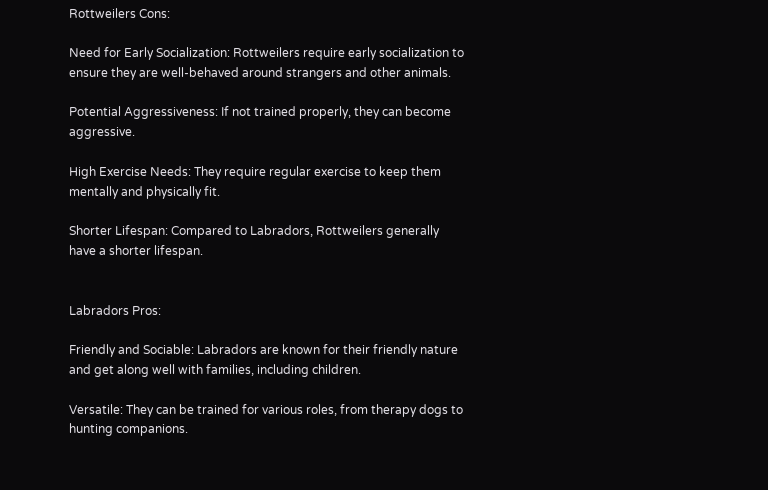Rottweilers Cons:

Need for Early Socialization: Rottweilers require early socialization to ensure they are well-behaved around strangers and other animals.

Potential Aggressiveness: If not trained properly, they can become aggressive.

High Exercise Needs: They require regular exercise to keep them mentally and physically fit.

Shorter Lifespan: Compared to Labradors, Rottweilers generally have a shorter lifespan.


Labradors Pros:

Friendly and Sociable: Labradors are known for their friendly nature and get along well with families, including children.

Versatile: They can be trained for various roles, from therapy dogs to hunting companions.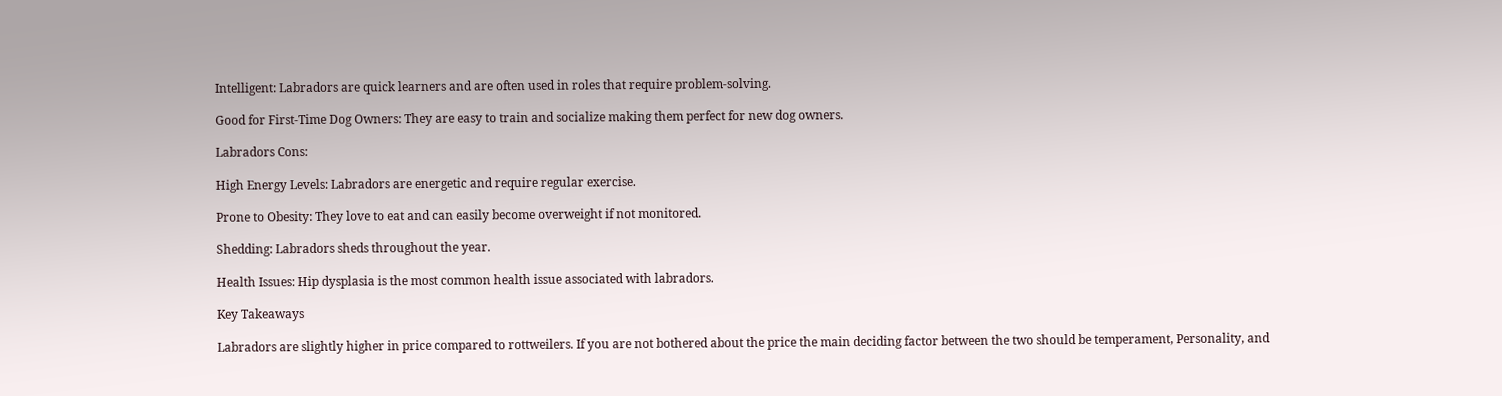Intelligent: Labradors are quick learners and are often used in roles that require problem-solving.

Good for First-Time Dog Owners: They are easy to train and socialize making them perfect for new dog owners.

Labradors Cons:

High Energy Levels: Labradors are energetic and require regular exercise.

Prone to Obesity: They love to eat and can easily become overweight if not monitored.

Shedding: Labradors sheds throughout the year.

Health Issues: Hip dysplasia is the most common health issue associated with labradors.

Key Takeaways

Labradors are slightly higher in price compared to rottweilers. If you are not bothered about the price the main deciding factor between the two should be temperament, Personality, and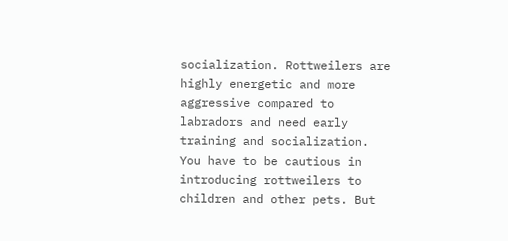socialization. Rottweilers are highly energetic and more aggressive compared to labradors and need early training and socialization. You have to be cautious in introducing rottweilers to children and other pets. But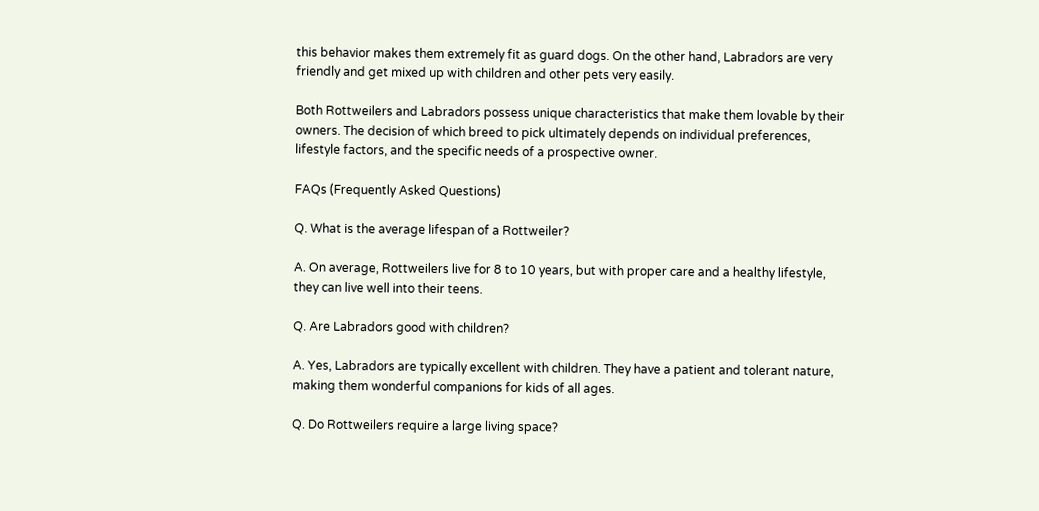this behavior makes them extremely fit as guard dogs. On the other hand, Labradors are very friendly and get mixed up with children and other pets very easily.

Both Rottweilers and Labradors possess unique characteristics that make them lovable by their owners. The decision of which breed to pick ultimately depends on individual preferences, lifestyle factors, and the specific needs of a prospective owner.

FAQs (Frequently Asked Questions)

Q. What is the average lifespan of a Rottweiler?

A. On average, Rottweilers live for 8 to 10 years, but with proper care and a healthy lifestyle, they can live well into their teens.

Q. Are Labradors good with children?

A. Yes, Labradors are typically excellent with children. They have a patient and tolerant nature, making them wonderful companions for kids of all ages.

Q. Do Rottweilers require a large living space?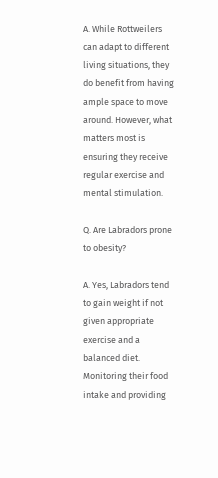A. While Rottweilers can adapt to different living situations, they do benefit from having ample space to move around. However, what matters most is ensuring they receive regular exercise and mental stimulation.

Q. Are Labradors prone to obesity?

A. Yes, Labradors tend to gain weight if not given appropriate exercise and a balanced diet. Monitoring their food intake and providing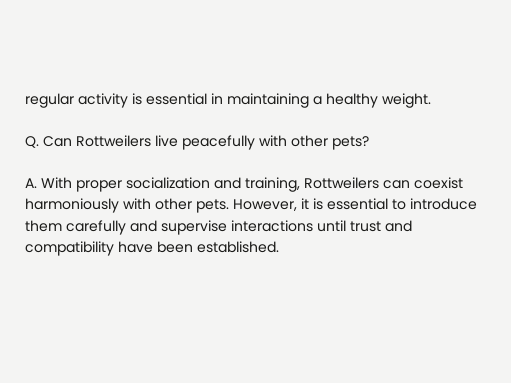regular activity is essential in maintaining a healthy weight.

Q. Can Rottweilers live peacefully with other pets?

A. With proper socialization and training, Rottweilers can coexist harmoniously with other pets. However, it is essential to introduce them carefully and supervise interactions until trust and compatibility have been established.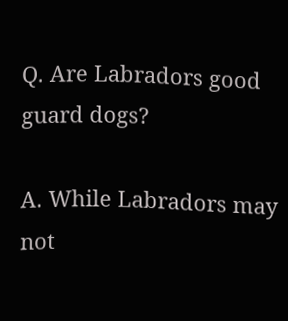Q. Are Labradors good guard dogs?

A. While Labradors may not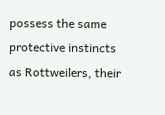possess the same protective instincts as Rottweilers, their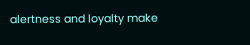alertness and loyalty make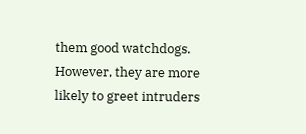them good watchdogs. However, they are more likely to greet intruders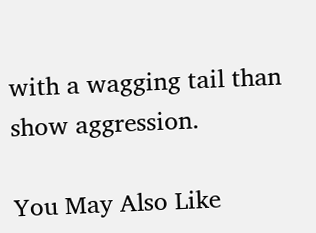with a wagging tail than show aggression.

You May Also Like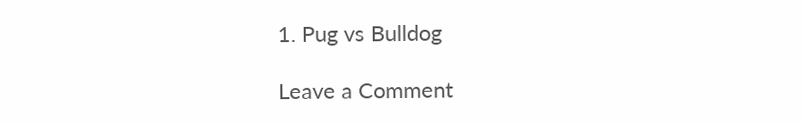1. Pug vs Bulldog

Leave a Comment